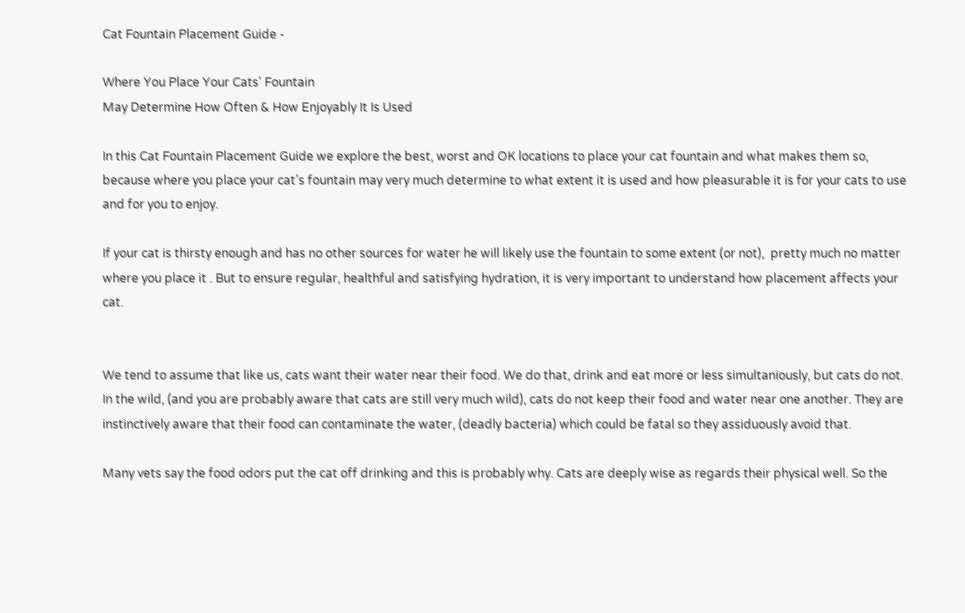Cat Fountain Placement Guide -

Where You Place Your Cats' Fountain
May Determine How Often & How Enjoyably It Is Used

In this Cat Fountain Placement Guide we explore the best, worst and OK locations to place your cat fountain and what makes them so, because where you place your cat’s fountain may very much determine to what extent it is used and how pleasurable it is for your cats to use and for you to enjoy.

If your cat is thirsty enough and has no other sources for water he will likely use the fountain to some extent (or not),  pretty much no matter where you place it . But to ensure regular, healthful and satisfying hydration, it is very important to understand how placement affects your cat.


We tend to assume that like us, cats want their water near their food. We do that, drink and eat more or less simultaniously, but cats do not. In the wild, (and you are probably aware that cats are still very much wild), cats do not keep their food and water near one another. They are instinctively aware that their food can contaminate the water, (deadly bacteria) which could be fatal so they assiduously avoid that.

Many vets say the food odors put the cat off drinking and this is probably why. Cats are deeply wise as regards their physical well. So the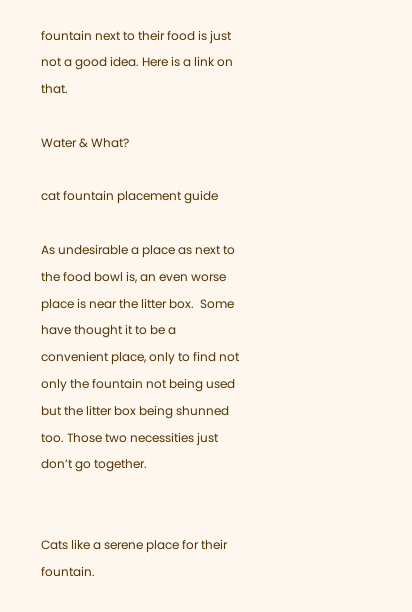fountain next to their food is just not a good idea. Here is a link on that.

Water & What?

cat fountain placement guide

As undesirable a place as next to the food bowl is, an even worse place is near the litter box.  Some have thought it to be a convenient place, only to find not only the fountain not being used but the litter box being shunned too. Those two necessities just don’t go together.


Cats like a serene place for their fountain.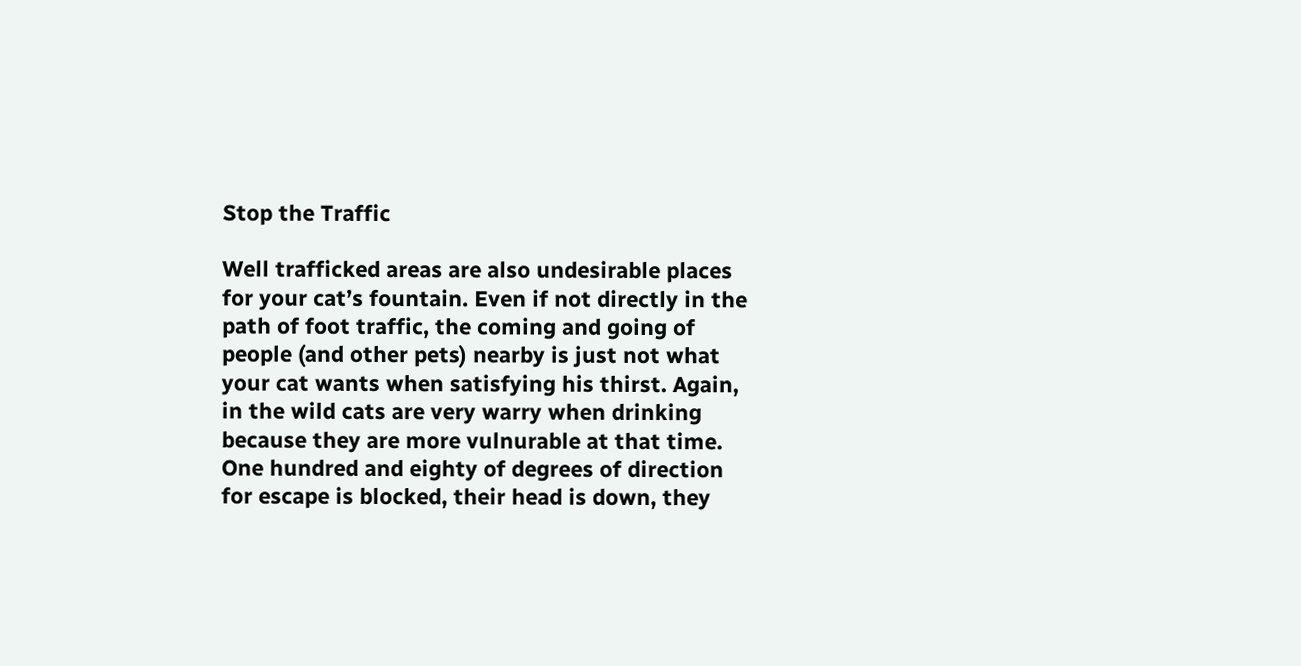Stop the Traffic

Well trafficked areas are also undesirable places for your cat’s fountain. Even if not directly in the path of foot traffic, the coming and going of people (and other pets) nearby is just not what your cat wants when satisfying his thirst. Again, in the wild cats are very warry when drinking because they are more vulnurable at that time.  One hundred and eighty of degrees of direction for escape is blocked, their head is down, they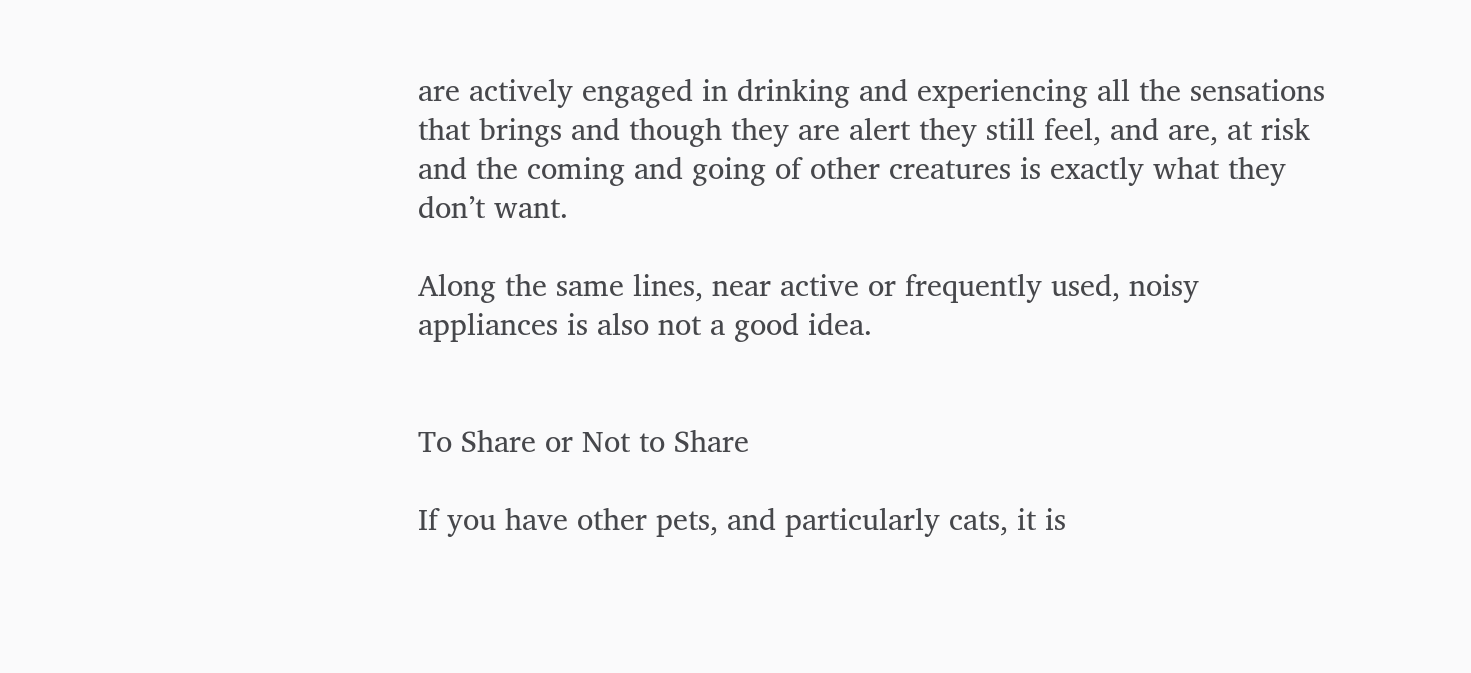are actively engaged in drinking and experiencing all the sensations that brings and though they are alert they still feel, and are, at risk and the coming and going of other creatures is exactly what they don’t want.

Along the same lines, near active or frequently used, noisy appliances is also not a good idea.


To Share or Not to Share

If you have other pets, and particularly cats, it is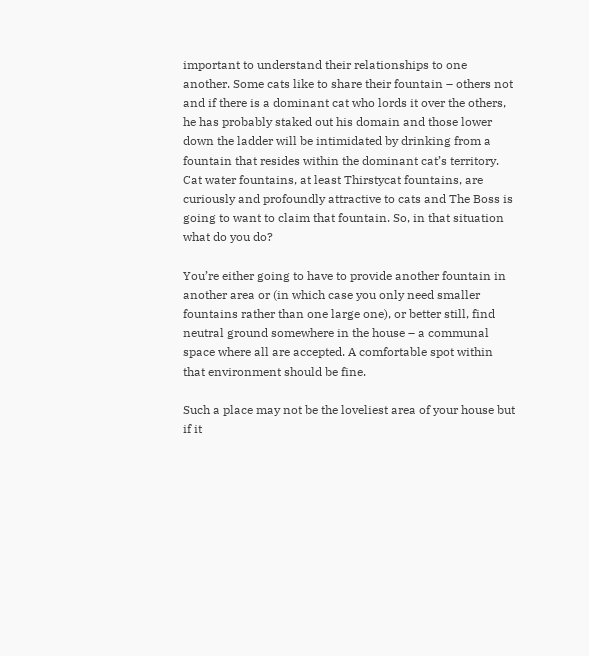important to understand their relationships to one another. Some cats like to share their fountain – others not and if there is a dominant cat who lords it over the others, he has probably staked out his domain and those lower down the ladder will be intimidated by drinking from a fountain that resides within the dominant cat’s territory. Cat water fountains, at least Thirstycat fountains, are curiously and profoundly attractive to cats and The Boss is going to want to claim that fountain. So, in that situation what do you do?

You’re either going to have to provide another fountain in another area or (in which case you only need smaller fountains rather than one large one), or better still, find neutral ground somewhere in the house – a communal space where all are accepted. A comfortable spot within that environment should be fine.

Such a place may not be the loveliest area of your house but if it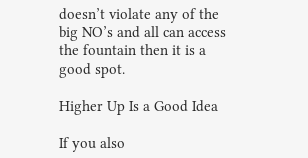doesn’t violate any of the big NO’s and all can access the fountain then it is a good spot.

Higher Up Is a Good Idea

If you also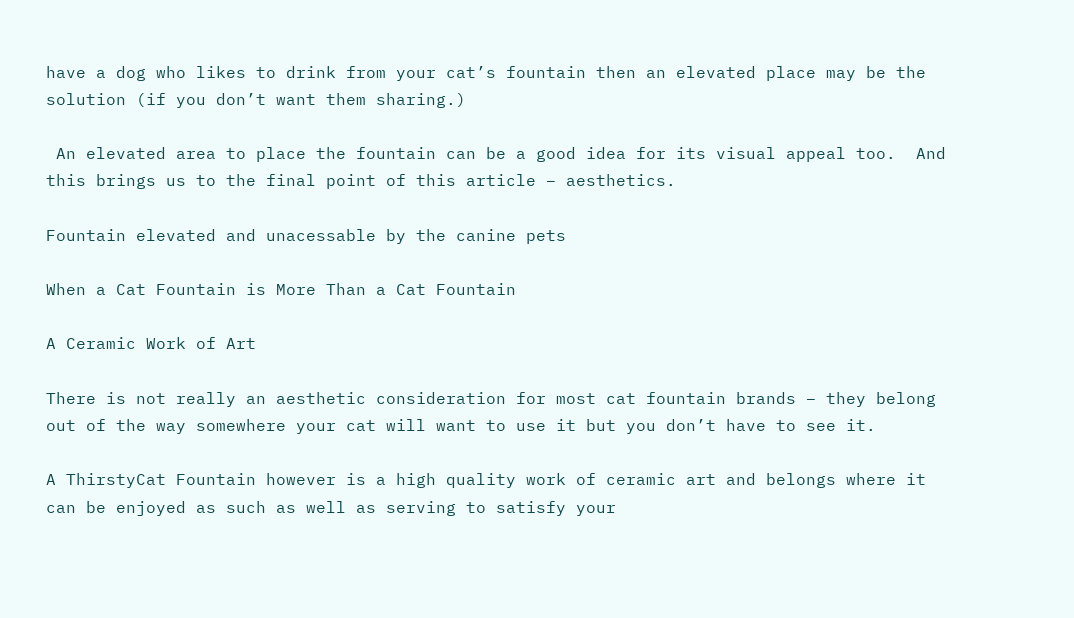have a dog who likes to drink from your cat’s fountain then an elevated place may be the solution (if you don’t want them sharing.)

 An elevated area to place the fountain can be a good idea for its visual appeal too.  And this brings us to the final point of this article – aesthetics.

Fountain elevated and unacessable by the canine pets

When a Cat Fountain is More Than a Cat Fountain

A Ceramic Work of Art

There is not really an aesthetic consideration for most cat fountain brands – they belong out of the way somewhere your cat will want to use it but you don’t have to see it.

A ThirstyCat Fountain however is a high quality work of ceramic art and belongs where it can be enjoyed as such as well as serving to satisfy your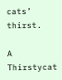cats’ thirst.

A Thirstycat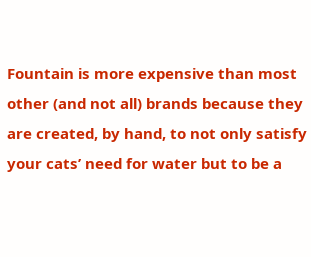Fountain is more expensive than most other (and not all) brands because they are created, by hand, to not only satisfy your cats’ need for water but to be a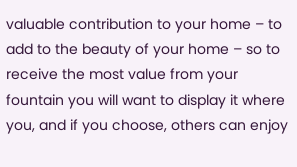valuable contribution to your home – to add to the beauty of your home – so to receive the most value from your fountain you will want to display it where you, and if you choose, others can enjoy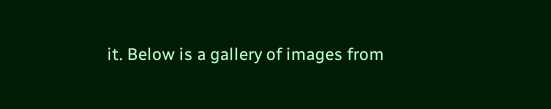it. Below is a gallery of images from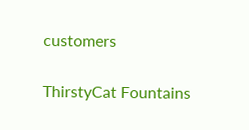customers

ThirstyCat Fountains